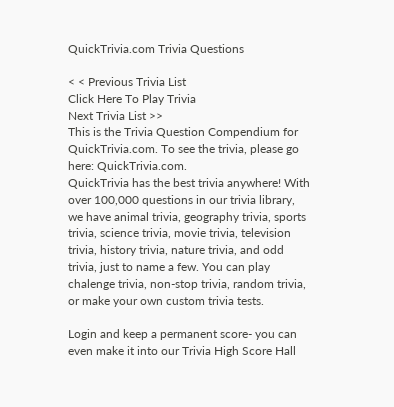QuickTrivia.com Trivia Questions

< < Previous Trivia List
Click Here To Play Trivia
Next Trivia List >>
This is the Trivia Question Compendium for QuickTrivia.com. To see the trivia, please go here: QuickTrivia.com.
QuickTrivia has the best trivia anywhere! With over 100,000 questions in our trivia library, we have animal trivia, geography trivia, sports trivia, science trivia, movie trivia, television trivia, history trivia, nature trivia, and odd trivia, just to name a few. You can play chalenge trivia, non-stop trivia, random trivia, or make your own custom trivia tests.

Login and keep a permanent score- you can even make it into our Trivia High Score Hall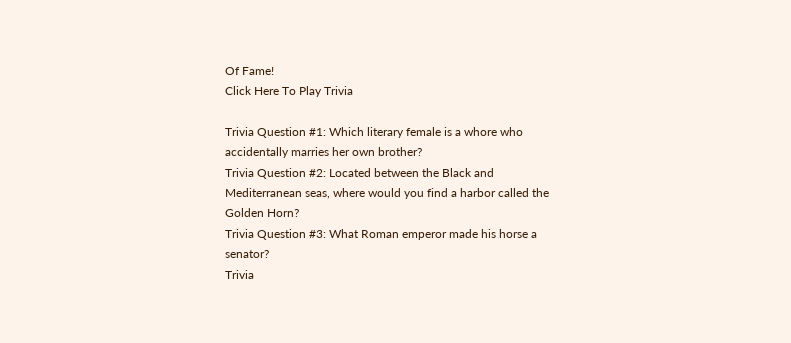Of Fame!
Click Here To Play Trivia

Trivia Question #1: Which literary female is a whore who accidentally marries her own brother?
Trivia Question #2: Located between the Black and Mediterranean seas, where would you find a harbor called the Golden Horn?
Trivia Question #3: What Roman emperor made his horse a senator?
Trivia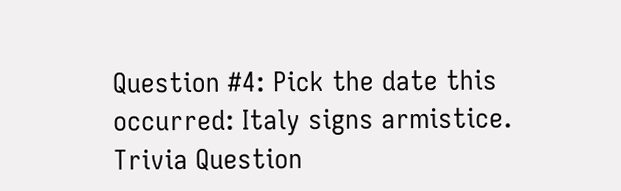Question #4: Pick the date this occurred: Italy signs armistice.
Trivia Question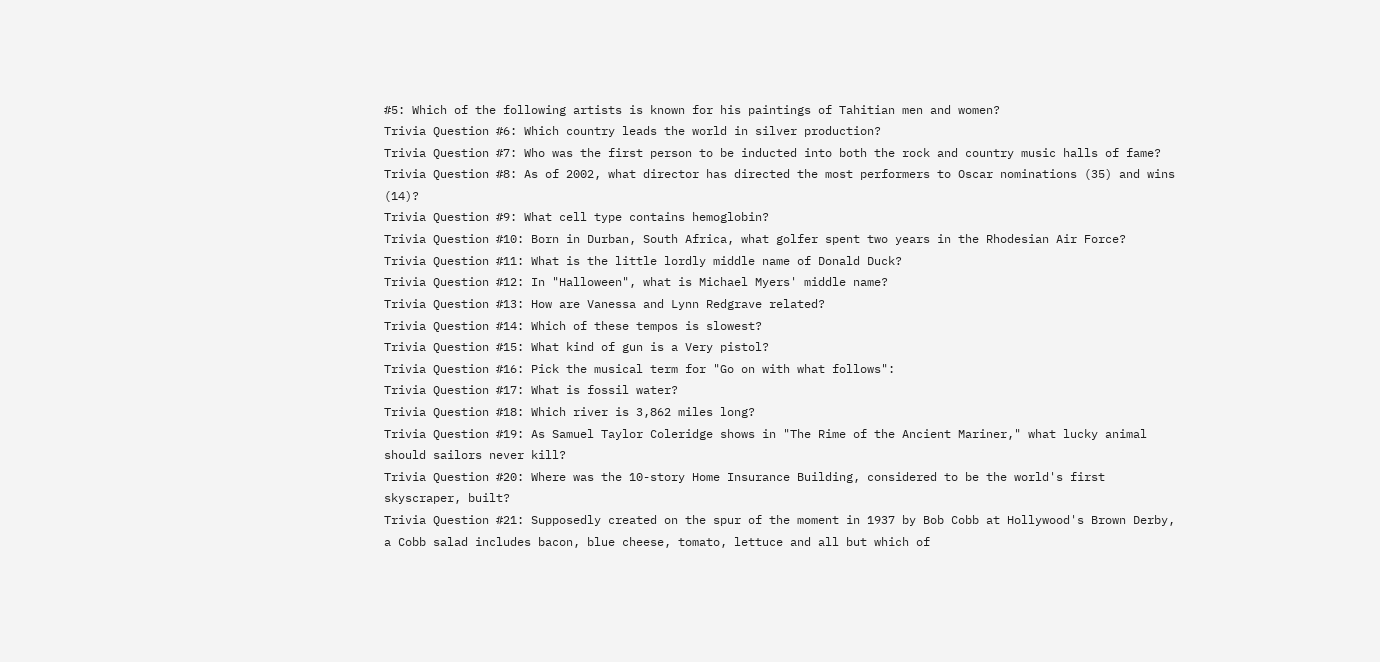#5: Which of the following artists is known for his paintings of Tahitian men and women?
Trivia Question #6: Which country leads the world in silver production?
Trivia Question #7: Who was the first person to be inducted into both the rock and country music halls of fame?
Trivia Question #8: As of 2002, what director has directed the most performers to Oscar nominations (35) and wins (14)?
Trivia Question #9: What cell type contains hemoglobin?
Trivia Question #10: Born in Durban, South Africa, what golfer spent two years in the Rhodesian Air Force?
Trivia Question #11: What is the little lordly middle name of Donald Duck?
Trivia Question #12: In "Halloween", what is Michael Myers' middle name?
Trivia Question #13: How are Vanessa and Lynn Redgrave related?
Trivia Question #14: Which of these tempos is slowest?
Trivia Question #15: What kind of gun is a Very pistol?
Trivia Question #16: Pick the musical term for "Go on with what follows":
Trivia Question #17: What is fossil water?
Trivia Question #18: Which river is 3,862 miles long?
Trivia Question #19: As Samuel Taylor Coleridge shows in "The Rime of the Ancient Mariner," what lucky animal should sailors never kill?
Trivia Question #20: Where was the 10-story Home Insurance Building, considered to be the world's first skyscraper, built?
Trivia Question #21: Supposedly created on the spur of the moment in 1937 by Bob Cobb at Hollywood's Brown Derby, a Cobb salad includes bacon, blue cheese, tomato, lettuce and all but which of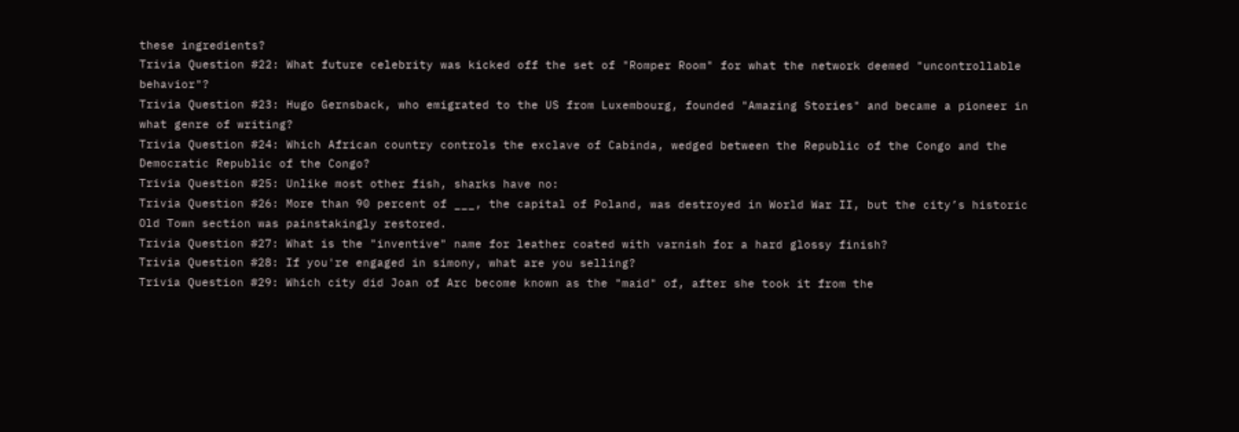these ingredients?
Trivia Question #22: What future celebrity was kicked off the set of "Romper Room" for what the network deemed "uncontrollable behavior"?
Trivia Question #23: Hugo Gernsback, who emigrated to the US from Luxembourg, founded "Amazing Stories" and became a pioneer in what genre of writing?
Trivia Question #24: Which African country controls the exclave of Cabinda, wedged between the Republic of the Congo and the Democratic Republic of the Congo?
Trivia Question #25: Unlike most other fish, sharks have no:
Trivia Question #26: More than 90 percent of ___, the capital of Poland, was destroyed in World War II, but the city’s historic Old Town section was painstakingly restored.
Trivia Question #27: What is the "inventive" name for leather coated with varnish for a hard glossy finish?
Trivia Question #28: If you're engaged in simony, what are you selling?
Trivia Question #29: Which city did Joan of Arc become known as the "maid" of, after she took it from the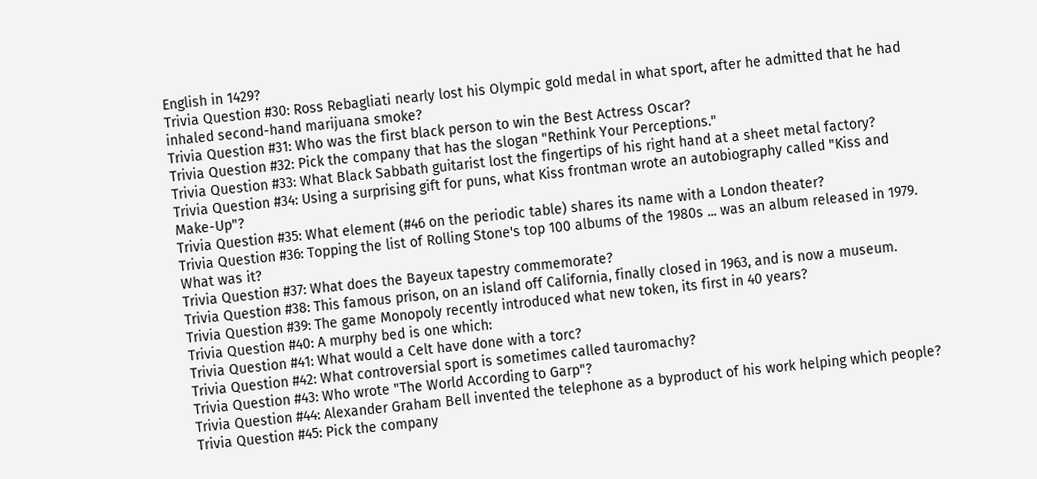English in 1429?
Trivia Question #30: Ross Rebagliati nearly lost his Olympic gold medal in what sport, after he admitted that he had inhaled second-hand marijuana smoke?
Trivia Question #31: Who was the first black person to win the Best Actress Oscar?
Trivia Question #32: Pick the company that has the slogan "Rethink Your Perceptions."
Trivia Question #33: What Black Sabbath guitarist lost the fingertips of his right hand at a sheet metal factory?
Trivia Question #34: Using a surprising gift for puns, what Kiss frontman wrote an autobiography called "Kiss and Make-Up"?
Trivia Question #35: What element (#46 on the periodic table) shares its name with a London theater?
Trivia Question #36: Topping the list of Rolling Stone's top 100 albums of the 1980s ... was an album released in 1979. What was it?
Trivia Question #37: What does the Bayeux tapestry commemorate?
Trivia Question #38: This famous prison, on an island off California, finally closed in 1963, and is now a museum.
Trivia Question #39: The game Monopoly recently introduced what new token, its first in 40 years?
Trivia Question #40: A murphy bed is one which:
Trivia Question #41: What would a Celt have done with a torc?
Trivia Question #42: What controversial sport is sometimes called tauromachy?
Trivia Question #43: Who wrote "The World According to Garp"?
Trivia Question #44: Alexander Graham Bell invented the telephone as a byproduct of his work helping which people?
Trivia Question #45: Pick the company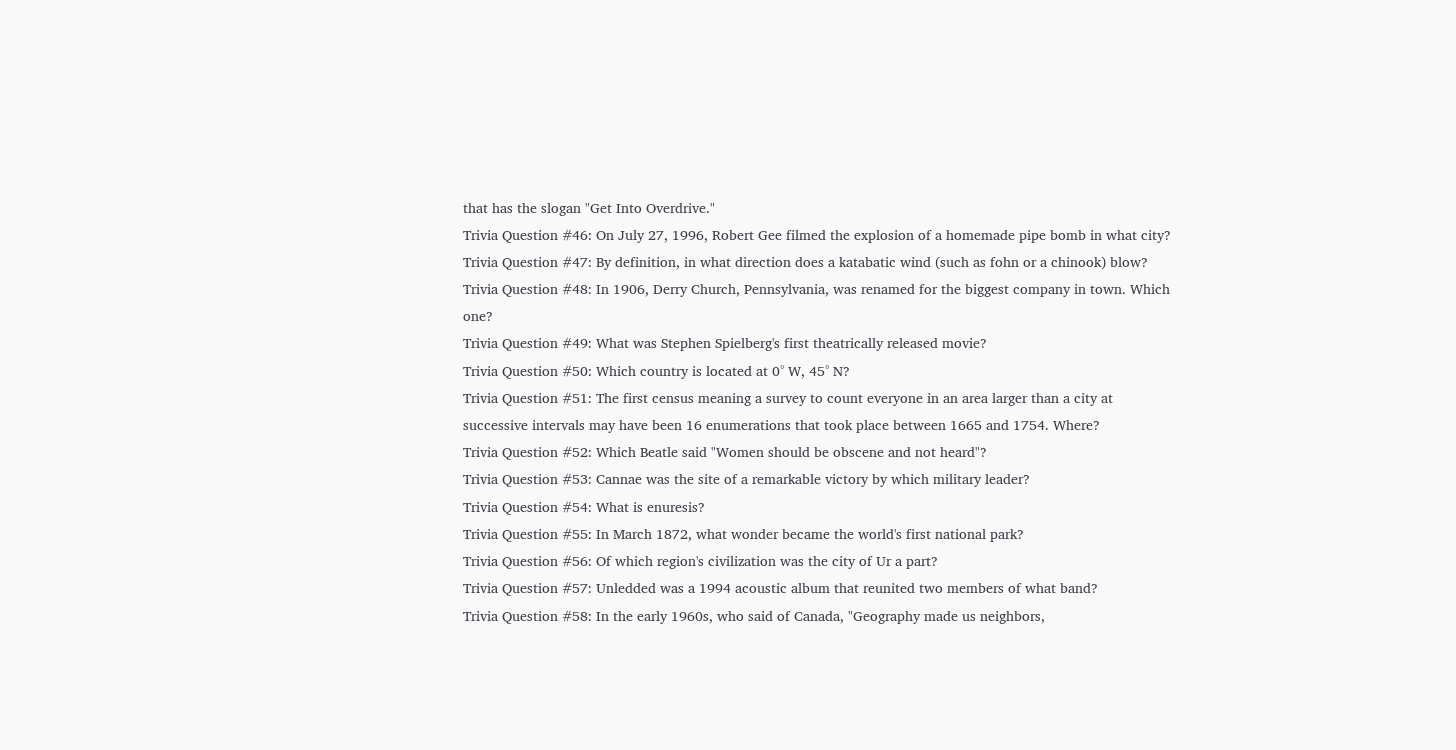that has the slogan "Get Into Overdrive."
Trivia Question #46: On July 27, 1996, Robert Gee filmed the explosion of a homemade pipe bomb in what city?
Trivia Question #47: By definition, in what direction does a katabatic wind (such as fohn or a chinook) blow?
Trivia Question #48: In 1906, Derry Church, Pennsylvania, was renamed for the biggest company in town. Which one?
Trivia Question #49: What was Stephen Spielberg's first theatrically released movie?
Trivia Question #50: Which country is located at 0° W, 45° N?
Trivia Question #51: The first census meaning a survey to count everyone in an area larger than a city at successive intervals may have been 16 enumerations that took place between 1665 and 1754. Where?
Trivia Question #52: Which Beatle said "Women should be obscene and not heard"?
Trivia Question #53: Cannae was the site of a remarkable victory by which military leader?
Trivia Question #54: What is enuresis?
Trivia Question #55: In March 1872, what wonder became the world's first national park?
Trivia Question #56: Of which region's civilization was the city of Ur a part?
Trivia Question #57: Unledded was a 1994 acoustic album that reunited two members of what band?
Trivia Question #58: In the early 1960s, who said of Canada, "Geography made us neighbors,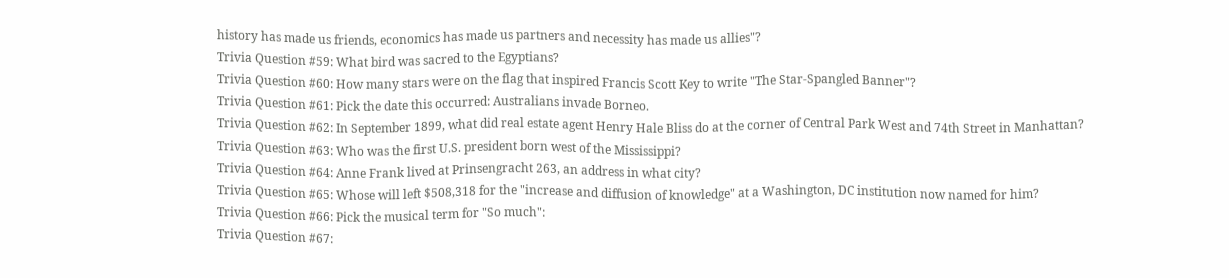history has made us friends, economics has made us partners and necessity has made us allies"?
Trivia Question #59: What bird was sacred to the Egyptians?
Trivia Question #60: How many stars were on the flag that inspired Francis Scott Key to write "The Star-Spangled Banner"?
Trivia Question #61: Pick the date this occurred: Australians invade Borneo.
Trivia Question #62: In September 1899, what did real estate agent Henry Hale Bliss do at the corner of Central Park West and 74th Street in Manhattan?
Trivia Question #63: Who was the first U.S. president born west of the Mississippi?
Trivia Question #64: Anne Frank lived at Prinsengracht 263, an address in what city?
Trivia Question #65: Whose will left $508,318 for the "increase and diffusion of knowledge" at a Washington, DC institution now named for him?
Trivia Question #66: Pick the musical term for "So much":
Trivia Question #67: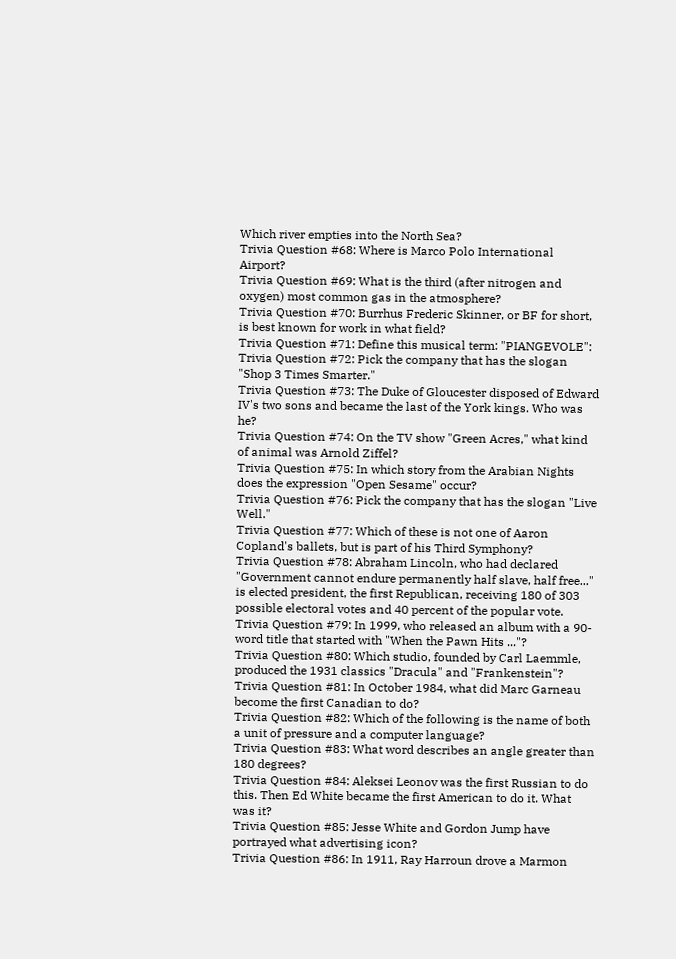Which river empties into the North Sea?
Trivia Question #68: Where is Marco Polo International Airport?
Trivia Question #69: What is the third (after nitrogen and oxygen) most common gas in the atmosphere?
Trivia Question #70: Burrhus Frederic Skinner, or BF for short, is best known for work in what field?
Trivia Question #71: Define this musical term: "PIANGEVOLE":
Trivia Question #72: Pick the company that has the slogan "Shop 3 Times Smarter."
Trivia Question #73: The Duke of Gloucester disposed of Edward IV's two sons and became the last of the York kings. Who was he?
Trivia Question #74: On the TV show "Green Acres," what kind of animal was Arnold Ziffel?
Trivia Question #75: In which story from the Arabian Nights does the expression "Open Sesame" occur?
Trivia Question #76: Pick the company that has the slogan "Live Well."
Trivia Question #77: Which of these is not one of Aaron Copland's ballets, but is part of his Third Symphony?
Trivia Question #78: Abraham Lincoln, who had declared "Government cannot endure permanently half slave, half free..." is elected president, the first Republican, receiving 180 of 303 possible electoral votes and 40 percent of the popular vote.
Trivia Question #79: In 1999, who released an album with a 90-word title that started with "When the Pawn Hits ..."?
Trivia Question #80: Which studio, founded by Carl Laemmle, produced the 1931 classics "Dracula" and "Frankenstein"?
Trivia Question #81: In October 1984, what did Marc Garneau become the first Canadian to do?
Trivia Question #82: Which of the following is the name of both a unit of pressure and a computer language?
Trivia Question #83: What word describes an angle greater than 180 degrees?
Trivia Question #84: Aleksei Leonov was the first Russian to do this. Then Ed White became the first American to do it. What was it?
Trivia Question #85: Jesse White and Gordon Jump have portrayed what advertising icon?
Trivia Question #86: In 1911, Ray Harroun drove a Marmon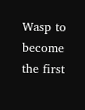Wasp to become the first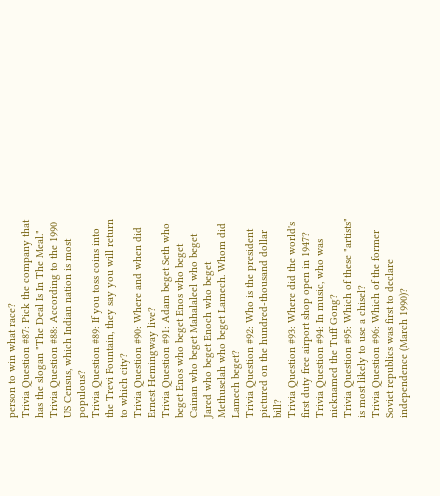person to win what race?
Trivia Question #87: Pick the company that has the slogan "The Deal Is In The Meal."
Trivia Question #88: According to the 1990 US Census, which Indian nation is most populous?
Trivia Question #89: If you toss coins into the Trevi Fountain, they say you will return to which city?
Trivia Question #90: Where and when did Ernest Hemingway live?
Trivia Question #91: Adam beget Seth who beget Enos who beget Enos who beget Cainan who beget Mahalaleel who beget Jared who beget Enoch who beget Methuselah who beget Lamech. Whom did Lamech beget?
Trivia Question #92: Who is the president pictured on the hundred-thousand dollar bill?
Trivia Question #93: Where did the world's first duty free airport shop open in 1947?
Trivia Question #94: In music, who was nicknamed the Tuff Gong?
Trivia Question #95: Which of these "artists" is most likely to use a chisel?
Trivia Question #96: Which of the former Soviet republics was first to declare independence (March 1990)?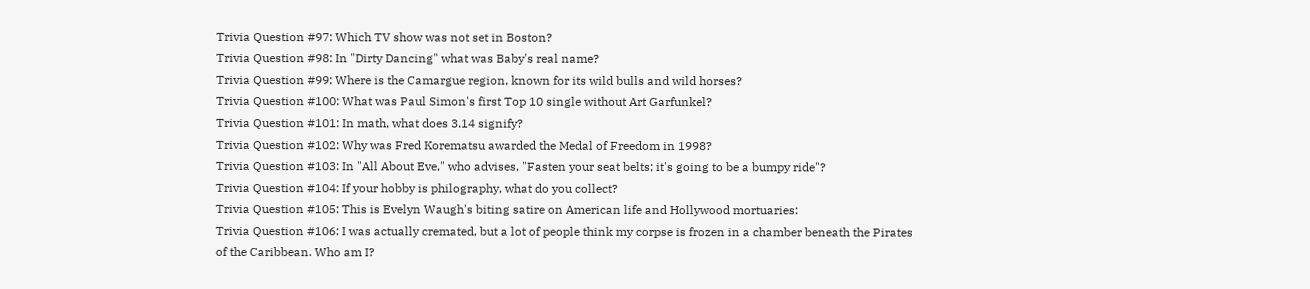Trivia Question #97: Which TV show was not set in Boston?
Trivia Question #98: In "Dirty Dancing" what was Baby's real name?
Trivia Question #99: Where is the Camargue region, known for its wild bulls and wild horses?
Trivia Question #100: What was Paul Simon's first Top 10 single without Art Garfunkel?
Trivia Question #101: In math, what does 3.14 signify?
Trivia Question #102: Why was Fred Korematsu awarded the Medal of Freedom in 1998?
Trivia Question #103: In "All About Eve," who advises, "Fasten your seat belts; it's going to be a bumpy ride"?
Trivia Question #104: If your hobby is philography, what do you collect?
Trivia Question #105: This is Evelyn Waugh's biting satire on American life and Hollywood mortuaries:
Trivia Question #106: I was actually cremated, but a lot of people think my corpse is frozen in a chamber beneath the Pirates of the Caribbean. Who am I?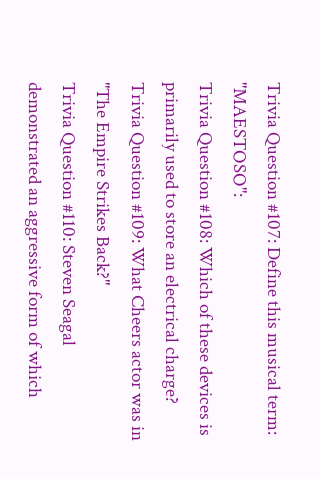Trivia Question #107: Define this musical term: "MAESTOSO":
Trivia Question #108: Which of these devices is primarily used to store an electrical charge?
Trivia Question #109: What Cheers actor was in "The Empire Strikes Back?"
Trivia Question #110: Steven Seagal demonstrated an aggressive form of which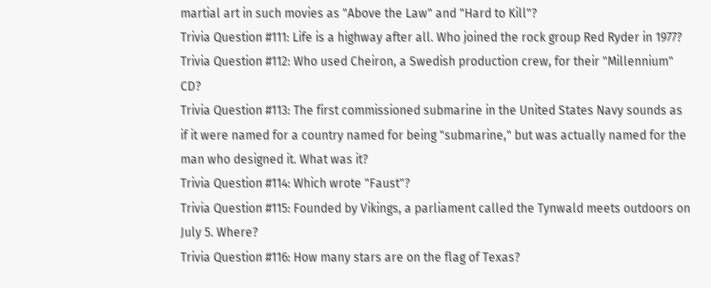martial art in such movies as "Above the Law" and "Hard to Kill"?
Trivia Question #111: Life is a highway after all. Who joined the rock group Red Ryder in 1977?
Trivia Question #112: Who used Cheiron, a Swedish production crew, for their "Millennium" CD?
Trivia Question #113: The first commissioned submarine in the United States Navy sounds as if it were named for a country named for being "submarine," but was actually named for the man who designed it. What was it?
Trivia Question #114: Which wrote "Faust"?
Trivia Question #115: Founded by Vikings, a parliament called the Tynwald meets outdoors on July 5. Where?
Trivia Question #116: How many stars are on the flag of Texas?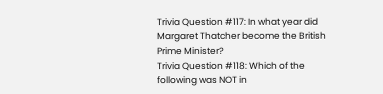Trivia Question #117: In what year did Margaret Thatcher become the British Prime Minister?
Trivia Question #118: Which of the following was NOT in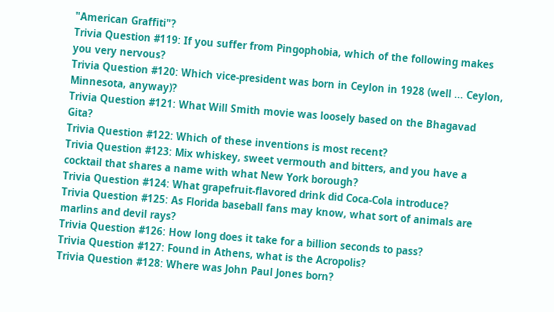"American Graffiti"?
Trivia Question #119: If you suffer from Pingophobia, which of the following makes you very nervous?
Trivia Question #120: Which vice-president was born in Ceylon in 1928 (well ... Ceylon, Minnesota, anyway)?
Trivia Question #121: What Will Smith movie was loosely based on the Bhagavad Gita?
Trivia Question #122: Which of these inventions is most recent?
Trivia Question #123: Mix whiskey, sweet vermouth and bitters, and you have a cocktail that shares a name with what New York borough?
Trivia Question #124: What grapefruit-flavored drink did Coca-Cola introduce?
Trivia Question #125: As Florida baseball fans may know, what sort of animals are marlins and devil rays?
Trivia Question #126: How long does it take for a billion seconds to pass?
Trivia Question #127: Found in Athens, what is the Acropolis?
Trivia Question #128: Where was John Paul Jones born?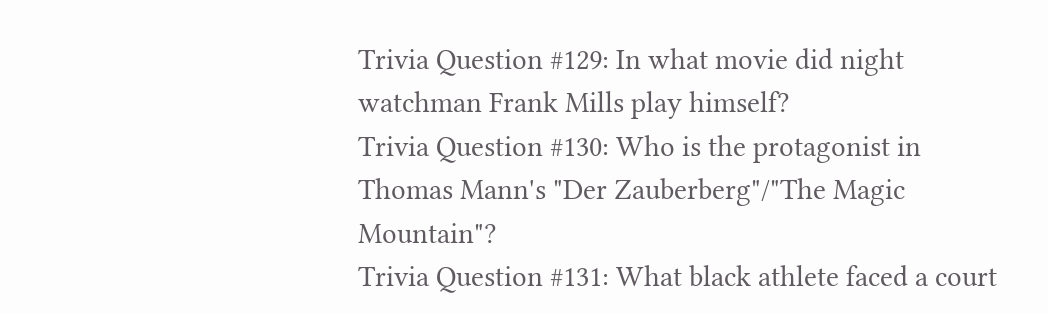Trivia Question #129: In what movie did night watchman Frank Mills play himself?
Trivia Question #130: Who is the protagonist in Thomas Mann's "Der Zauberberg"/"The Magic Mountain"?
Trivia Question #131: What black athlete faced a court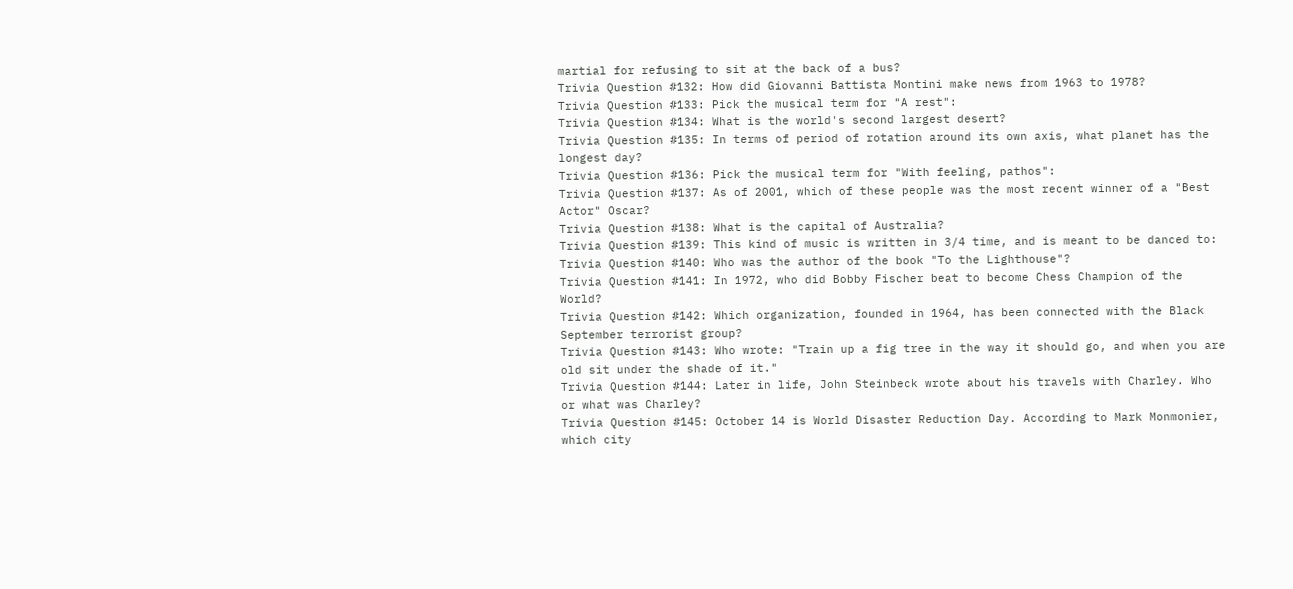martial for refusing to sit at the back of a bus?
Trivia Question #132: How did Giovanni Battista Montini make news from 1963 to 1978?
Trivia Question #133: Pick the musical term for "A rest":
Trivia Question #134: What is the world's second largest desert?
Trivia Question #135: In terms of period of rotation around its own axis, what planet has the longest day?
Trivia Question #136: Pick the musical term for "With feeling, pathos":
Trivia Question #137: As of 2001, which of these people was the most recent winner of a "Best Actor" Oscar?
Trivia Question #138: What is the capital of Australia?
Trivia Question #139: This kind of music is written in 3/4 time, and is meant to be danced to:
Trivia Question #140: Who was the author of the book "To the Lighthouse"?
Trivia Question #141: In 1972, who did Bobby Fischer beat to become Chess Champion of the World?
Trivia Question #142: Which organization, founded in 1964, has been connected with the Black September terrorist group?
Trivia Question #143: Who wrote: "Train up a fig tree in the way it should go, and when you are old sit under the shade of it."
Trivia Question #144: Later in life, John Steinbeck wrote about his travels with Charley. Who or what was Charley?
Trivia Question #145: October 14 is World Disaster Reduction Day. According to Mark Monmonier, which city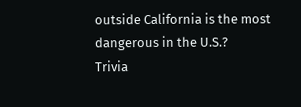outside California is the most dangerous in the U.S.?
Trivia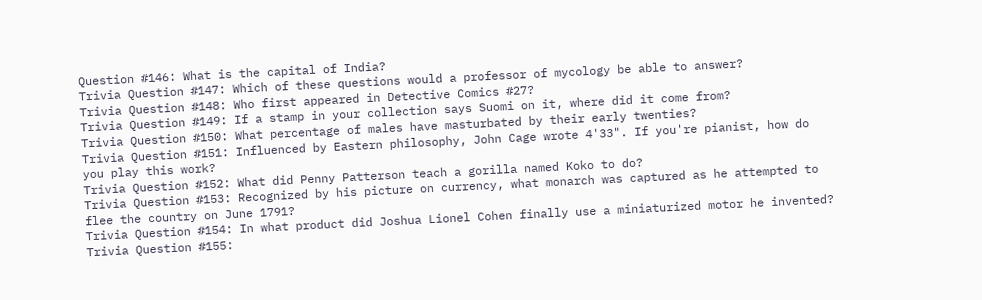Question #146: What is the capital of India?
Trivia Question #147: Which of these questions would a professor of mycology be able to answer?
Trivia Question #148: Who first appeared in Detective Comics #27?
Trivia Question #149: If a stamp in your collection says Suomi on it, where did it come from?
Trivia Question #150: What percentage of males have masturbated by their early twenties?
Trivia Question #151: Influenced by Eastern philosophy, John Cage wrote 4'33". If you're pianist, how do you play this work?
Trivia Question #152: What did Penny Patterson teach a gorilla named Koko to do?
Trivia Question #153: Recognized by his picture on currency, what monarch was captured as he attempted to flee the country on June 1791?
Trivia Question #154: In what product did Joshua Lionel Cohen finally use a miniaturized motor he invented?
Trivia Question #155: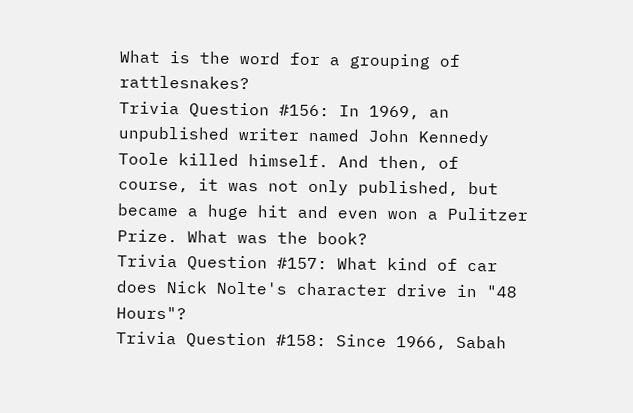What is the word for a grouping of rattlesnakes?
Trivia Question #156: In 1969, an unpublished writer named John Kennedy Toole killed himself. And then, of course, it was not only published, but became a huge hit and even won a Pulitzer Prize. What was the book?
Trivia Question #157: What kind of car does Nick Nolte's character drive in "48 Hours"?
Trivia Question #158: Since 1966, Sabah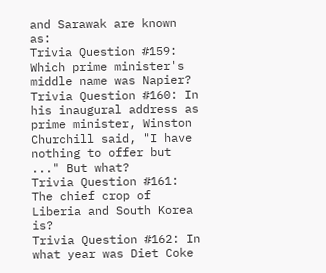and Sarawak are known as:
Trivia Question #159: Which prime minister's middle name was Napier?
Trivia Question #160: In his inaugural address as prime minister, Winston Churchill said, "I have nothing to offer but ..." But what?
Trivia Question #161: The chief crop of Liberia and South Korea is?
Trivia Question #162: In what year was Diet Coke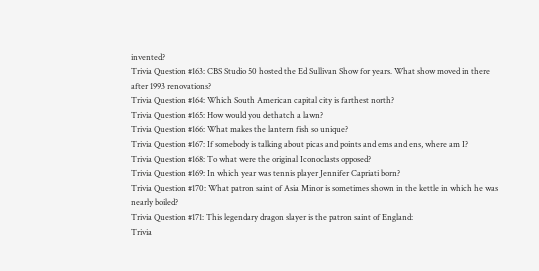invented?
Trivia Question #163: CBS Studio 50 hosted the Ed Sullivan Show for years. What show moved in there after 1993 renovations?
Trivia Question #164: Which South American capital city is farthest north?
Trivia Question #165: How would you dethatch a lawn?
Trivia Question #166: What makes the lantern fish so unique?
Trivia Question #167: If somebody is talking about picas and points and ems and ens, where am I?
Trivia Question #168: To what were the original Iconoclasts opposed?
Trivia Question #169: In which year was tennis player Jennifer Capriati born?
Trivia Question #170: What patron saint of Asia Minor is sometimes shown in the kettle in which he was nearly boiled?
Trivia Question #171: This legendary dragon slayer is the patron saint of England:
Trivia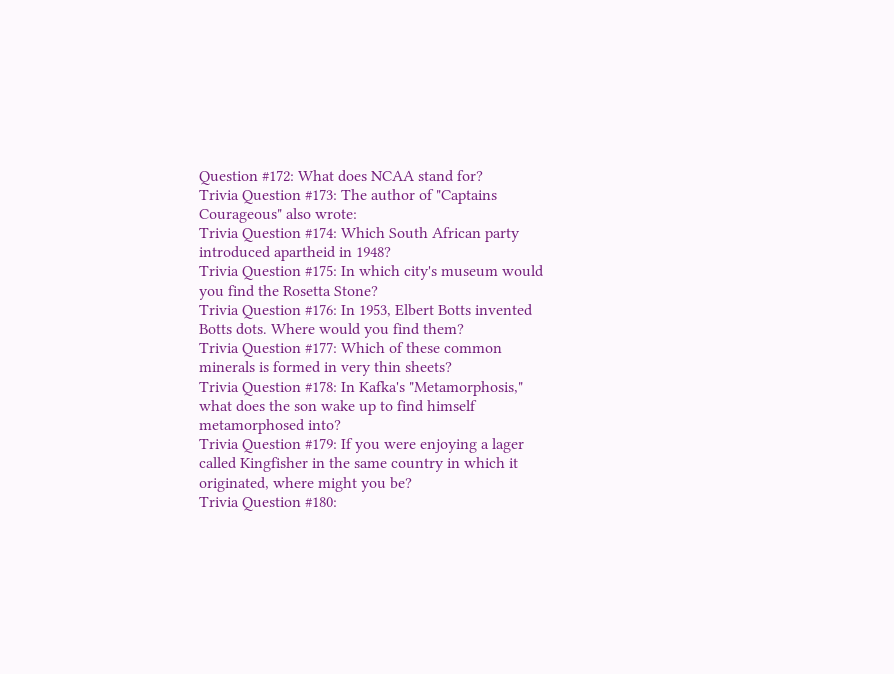Question #172: What does NCAA stand for?
Trivia Question #173: The author of "Captains Courageous" also wrote:
Trivia Question #174: Which South African party introduced apartheid in 1948?
Trivia Question #175: In which city's museum would you find the Rosetta Stone?
Trivia Question #176: In 1953, Elbert Botts invented Botts dots. Where would you find them?
Trivia Question #177: Which of these common minerals is formed in very thin sheets?
Trivia Question #178: In Kafka's "Metamorphosis," what does the son wake up to find himself metamorphosed into?
Trivia Question #179: If you were enjoying a lager called Kingfisher in the same country in which it originated, where might you be?
Trivia Question #180: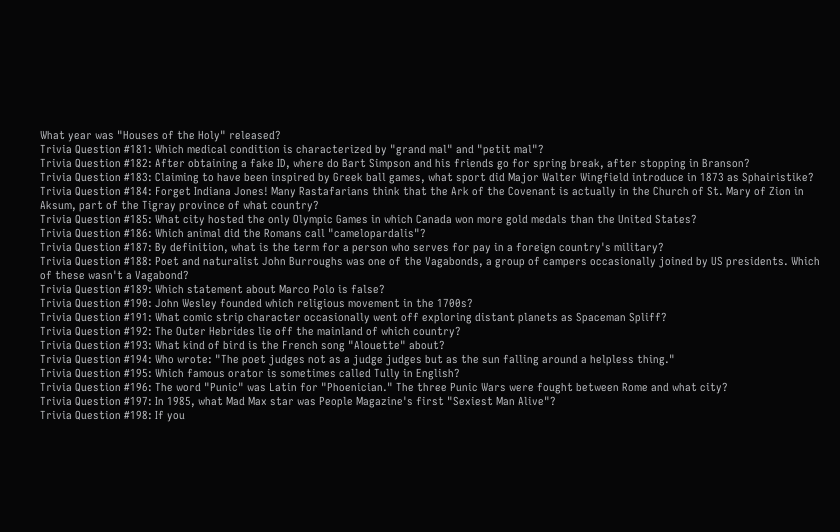What year was "Houses of the Holy" released?
Trivia Question #181: Which medical condition is characterized by "grand mal" and "petit mal"?
Trivia Question #182: After obtaining a fake ID, where do Bart Simpson and his friends go for spring break, after stopping in Branson?
Trivia Question #183: Claiming to have been inspired by Greek ball games, what sport did Major Walter Wingfield introduce in 1873 as Sphairistike?
Trivia Question #184: Forget Indiana Jones! Many Rastafarians think that the Ark of the Covenant is actually in the Church of St. Mary of Zion in Aksum, part of the Tigray province of what country?
Trivia Question #185: What city hosted the only Olympic Games in which Canada won more gold medals than the United States?
Trivia Question #186: Which animal did the Romans call "camelopardalis"?
Trivia Question #187: By definition, what is the term for a person who serves for pay in a foreign country's military?
Trivia Question #188: Poet and naturalist John Burroughs was one of the Vagabonds, a group of campers occasionally joined by US presidents. Which of these wasn't a Vagabond?
Trivia Question #189: Which statement about Marco Polo is false?
Trivia Question #190: John Wesley founded which religious movement in the 1700s?
Trivia Question #191: What comic strip character occasionally went off exploring distant planets as Spaceman Spliff?
Trivia Question #192: The Outer Hebrides lie off the mainland of which country?
Trivia Question #193: What kind of bird is the French song "Alouette" about?
Trivia Question #194: Who wrote: "The poet judges not as a judge judges but as the sun falling around a helpless thing."
Trivia Question #195: Which famous orator is sometimes called Tully in English?
Trivia Question #196: The word "Punic" was Latin for "Phoenician." The three Punic Wars were fought between Rome and what city?
Trivia Question #197: In 1985, what Mad Max star was People Magazine's first "Sexiest Man Alive"?
Trivia Question #198: If you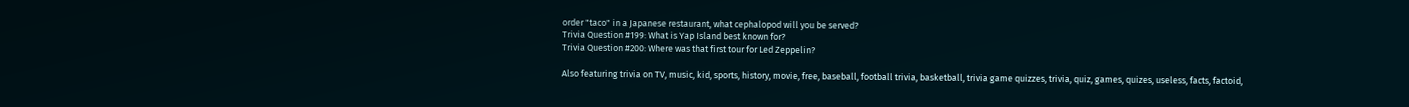order "taco" in a Japanese restaurant, what cephalopod will you be served?
Trivia Question #199: What is Yap Island best known for?
Trivia Question #200: Where was that first tour for Led Zeppelin?

Also featuring trivia on TV, music, kid, sports, history, movie, free, baseball, football trivia, basketball, trivia game quizzes, trivia, quiz, games, quizes, useless, facts, factoid,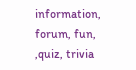information, forum, fun, ,quiz, trivia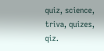quiz, science, triva, quizes, qiz.